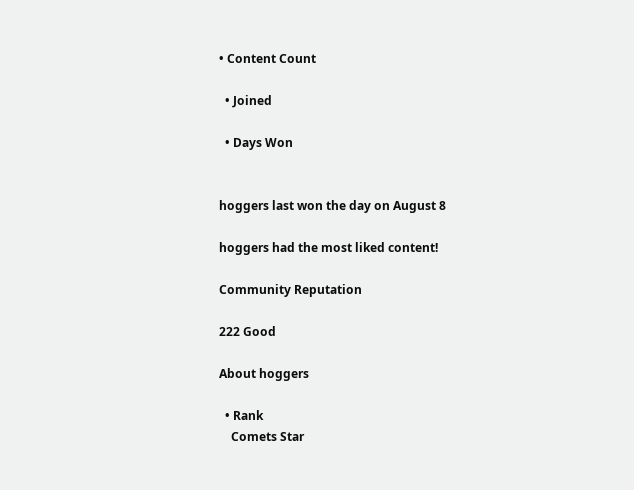• Content Count

  • Joined

  • Days Won


hoggers last won the day on August 8

hoggers had the most liked content!

Community Reputation

222 Good

About hoggers

  • Rank
    Comets Star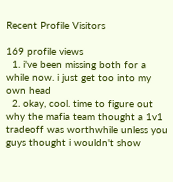Recent Profile Visitors

169 profile views
  1. i've been missing both for a while now. i just get too into my own head
  2. okay, cool. time to figure out why the mafia team thought a 1v1 tradeoff was worthwhile unless you guys thought i wouldn't show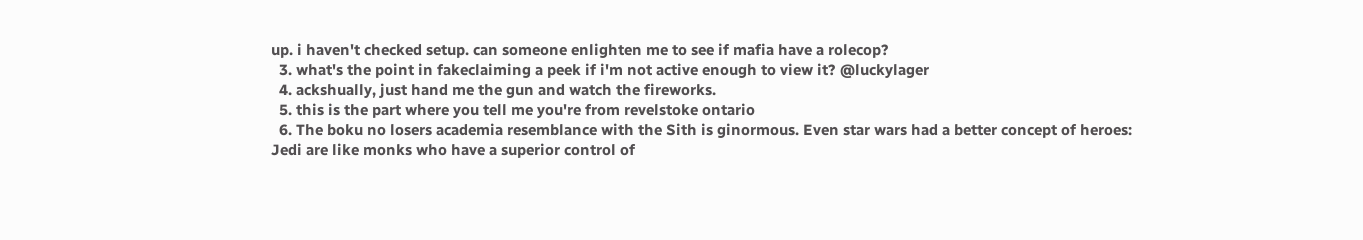up. i haven't checked setup. can someone enlighten me to see if mafia have a rolecop?
  3. what's the point in fakeclaiming a peek if i'm not active enough to view it? @luckylager
  4. ackshually, just hand me the gun and watch the fireworks.
  5. this is the part where you tell me you're from revelstoke ontario
  6. The boku no losers academia resemblance with the Sith is ginormous. Even star wars had a better concept of heroes: Jedi are like monks who have a superior control of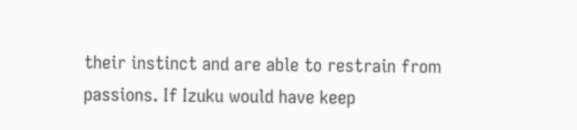their instinct and are able to restrain from passions. If Izuku would have keep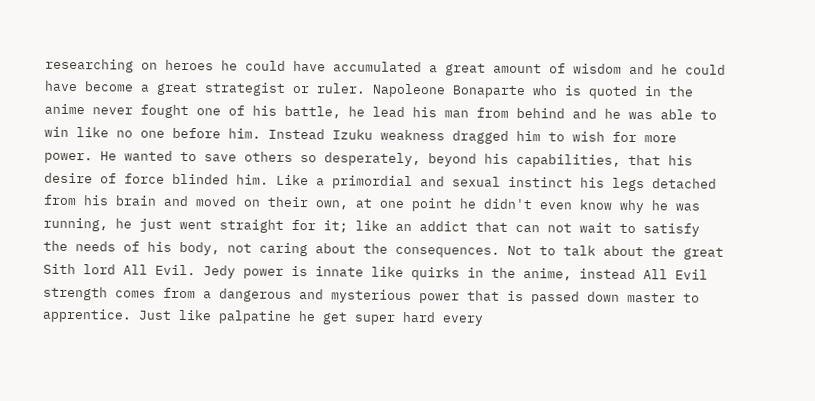researching on heroes he could have accumulated a great amount of wisdom and he could have become a great strategist or ruler. Napoleone Bonaparte who is quoted in the anime never fought one of his battle, he lead his man from behind and he was able to win like no one before him. Instead Izuku weakness dragged him to wish for more power. He wanted to save others so desperately, beyond his capabilities, that his desire of force blinded him. Like a primordial and sexual instinct his legs detached from his brain and moved on their own, at one point he didn't even know why he was running, he just went straight for it; like an addict that can not wait to satisfy the needs of his body, not caring about the consequences. Not to talk about the great Sith lord All Evil. Jedy power is innate like quirks in the anime, instead All Evil strength comes from a dangerous and mysterious power that is passed down master to apprentice. Just like palpatine he get super hard every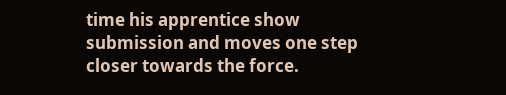time his apprentice show submission and moves one step closer towards the force.